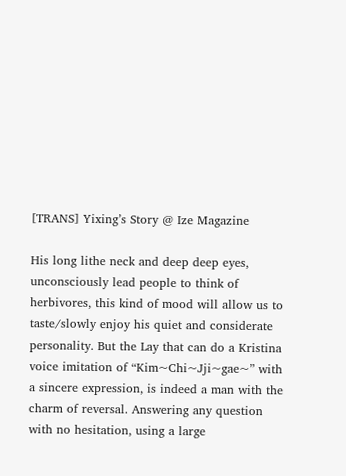[TRANS] Yixing’s Story @ Ize Magazine

His long lithe neck and deep deep eyes, unconsciously lead people to think of herbivores, this kind of mood will allow us to taste/slowly enjoy his quiet and considerate personality. But the Lay that can do a Kristina voice imitation of “Kim~Chi~Jji~gae~” with a sincere expression, is indeed a man with the charm of reversal. Answering any question with no hesitation, using a large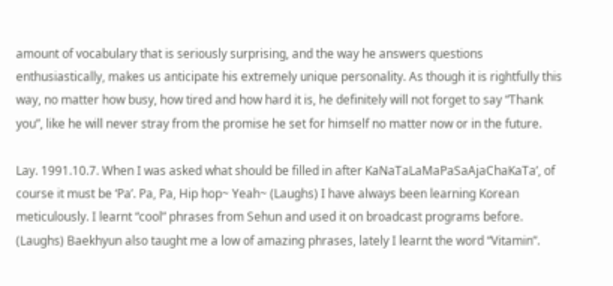amount of vocabulary that is seriously surprising, and the way he answers questions enthusiastically, makes us anticipate his extremely unique personality. As though it is rightfully this way, no matter how busy, how tired and how hard it is, he definitely will not forget to say “Thank you”, like he will never stray from the promise he set for himself no matter now or in the future.

Lay. 1991.10.7. When I was asked what should be filled in after KaNaTaLaMaPaSaAjaChaKaTa’, of course it must be ‘Pa’. Pa, Pa, Hip hop~ Yeah~ (Laughs) I have always been learning Korean meticulously. I learnt “cool” phrases from Sehun and used it on broadcast programs before. (Laughs) Baekhyun also taught me a low of amazing phrases, lately I learnt the word “Vitamin”.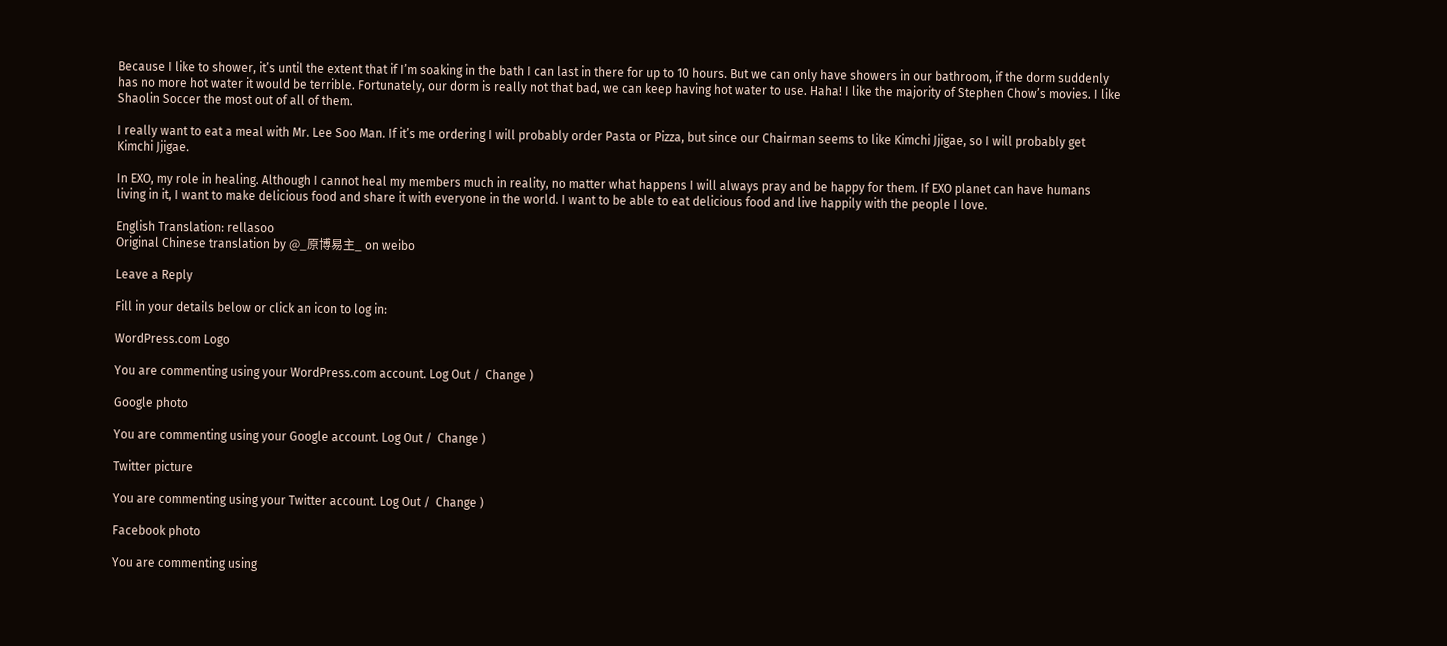Because I like to shower, it’s until the extent that if I’m soaking in the bath I can last in there for up to 10 hours. But we can only have showers in our bathroom, if the dorm suddenly has no more hot water it would be terrible. Fortunately, our dorm is really not that bad, we can keep having hot water to use. Haha! I like the majority of Stephen Chow’s movies. I like Shaolin Soccer the most out of all of them.

I really want to eat a meal with Mr. Lee Soo Man. If it’s me ordering I will probably order Pasta or Pizza, but since our Chairman seems to like Kimchi Jjigae, so I will probably get Kimchi Jjigae.

In EXO, my role in healing. Although I cannot heal my members much in reality, no matter what happens I will always pray and be happy for them. If EXO planet can have humans living in it, I want to make delicious food and share it with everyone in the world. I want to be able to eat delicious food and live happily with the people I love.

English Translation: rellasoo
Original Chinese translation by @_原博易主_ on weibo

Leave a Reply

Fill in your details below or click an icon to log in:

WordPress.com Logo

You are commenting using your WordPress.com account. Log Out /  Change )

Google photo

You are commenting using your Google account. Log Out /  Change )

Twitter picture

You are commenting using your Twitter account. Log Out /  Change )

Facebook photo

You are commenting using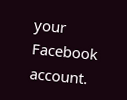your Facebook account.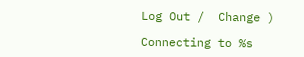Log Out /  Change )

Connecting to %s